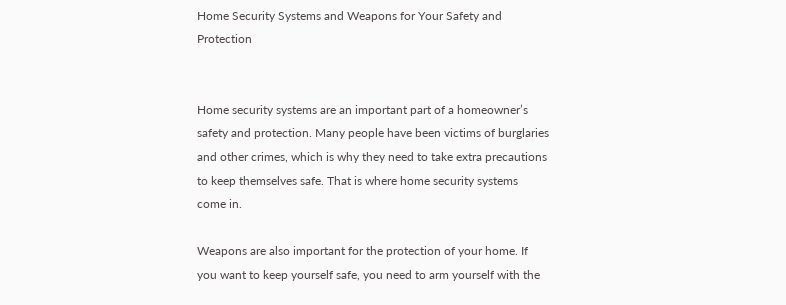Home Security Systems and Weapons for Your Safety and Protection


Home security systems are an important part of a homeowner’s safety and protection. Many people have been victims of burglaries and other crimes, which is why they need to take extra precautions to keep themselves safe. That is where home security systems come in.

Weapons are also important for the protection of your home. If you want to keep yourself safe, you need to arm yourself with the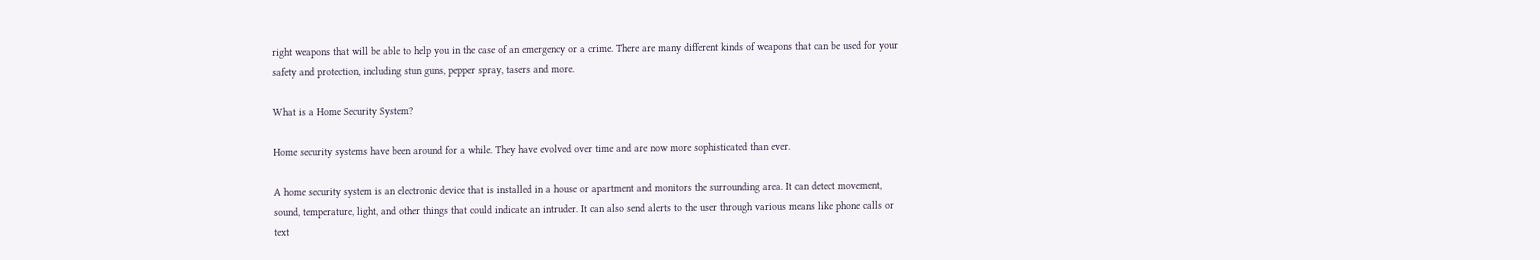right weapons that will be able to help you in the case of an emergency or a crime. There are many different kinds of weapons that can be used for your safety and protection, including stun guns, pepper spray, tasers and more.

What is a Home Security System?

Home security systems have been around for a while. They have evolved over time and are now more sophisticated than ever.

A home security system is an electronic device that is installed in a house or apartment and monitors the surrounding area. It can detect movement, sound, temperature, light, and other things that could indicate an intruder. It can also send alerts to the user through various means like phone calls or text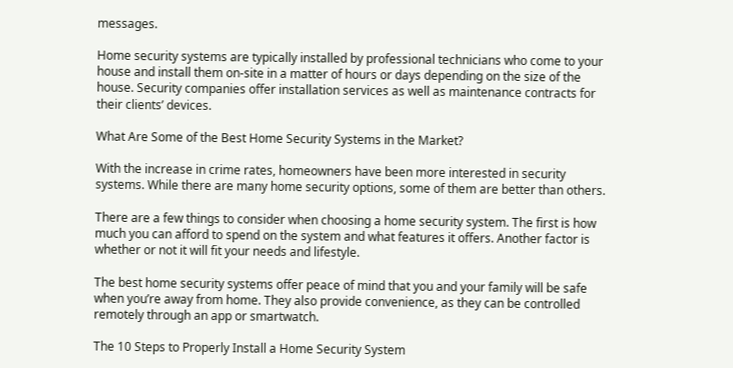messages.

Home security systems are typically installed by professional technicians who come to your house and install them on-site in a matter of hours or days depending on the size of the house. Security companies offer installation services as well as maintenance contracts for their clients’ devices.

What Are Some of the Best Home Security Systems in the Market?

With the increase in crime rates, homeowners have been more interested in security systems. While there are many home security options, some of them are better than others.

There are a few things to consider when choosing a home security system. The first is how much you can afford to spend on the system and what features it offers. Another factor is whether or not it will fit your needs and lifestyle.

The best home security systems offer peace of mind that you and your family will be safe when you’re away from home. They also provide convenience, as they can be controlled remotely through an app or smartwatch.

The 10 Steps to Properly Install a Home Security System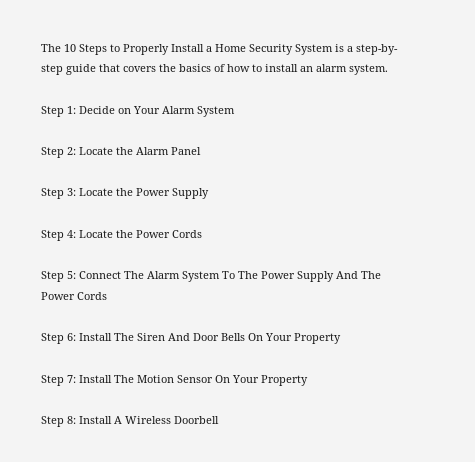The 10 Steps to Properly Install a Home Security System is a step-by-step guide that covers the basics of how to install an alarm system.

Step 1: Decide on Your Alarm System

Step 2: Locate the Alarm Panel

Step 3: Locate the Power Supply

Step 4: Locate the Power Cords

Step 5: Connect The Alarm System To The Power Supply And The Power Cords

Step 6: Install The Siren And Door Bells On Your Property

Step 7: Install The Motion Sensor On Your Property

Step 8: Install A Wireless Doorbell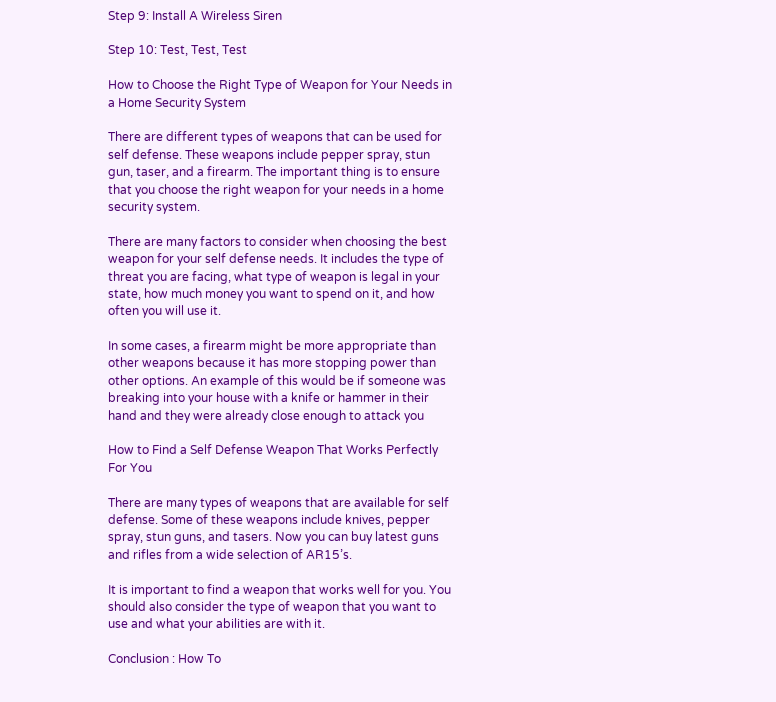Step 9: Install A Wireless Siren

Step 10: Test, Test, Test

How to Choose the Right Type of Weapon for Your Needs in a Home Security System

There are different types of weapons that can be used for self defense. These weapons include pepper spray, stun gun, taser, and a firearm. The important thing is to ensure that you choose the right weapon for your needs in a home security system.

There are many factors to consider when choosing the best weapon for your self defense needs. It includes the type of threat you are facing, what type of weapon is legal in your state, how much money you want to spend on it, and how often you will use it.

In some cases, a firearm might be more appropriate than other weapons because it has more stopping power than other options. An example of this would be if someone was breaking into your house with a knife or hammer in their hand and they were already close enough to attack you

How to Find a Self Defense Weapon That Works Perfectly For You

There are many types of weapons that are available for self defense. Some of these weapons include knives, pepper spray, stun guns, and tasers. Now you can buy latest guns and rifles from a wide selection of AR15’s.

It is important to find a weapon that works well for you. You should also consider the type of weapon that you want to use and what your abilities are with it.

Conclusion : How To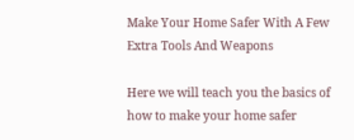Make Your Home Safer With A Few Extra Tools And Weapons

Here we will teach you the basics of how to make your home safer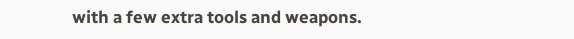with a few extra tools and weapons.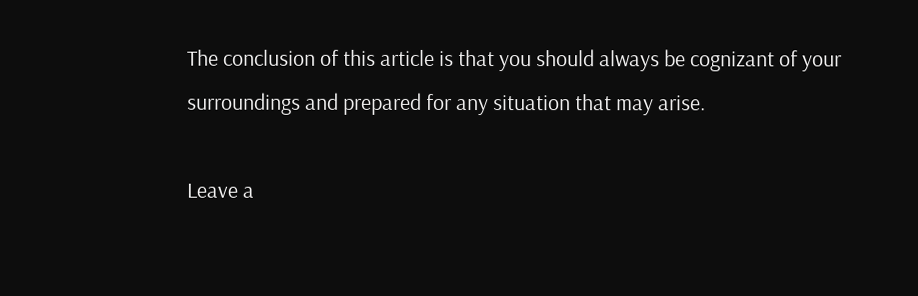The conclusion of this article is that you should always be cognizant of your surroundings and prepared for any situation that may arise.

Leave a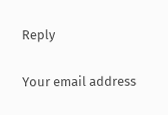Reply

Your email address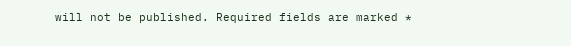will not be published. Required fields are marked *